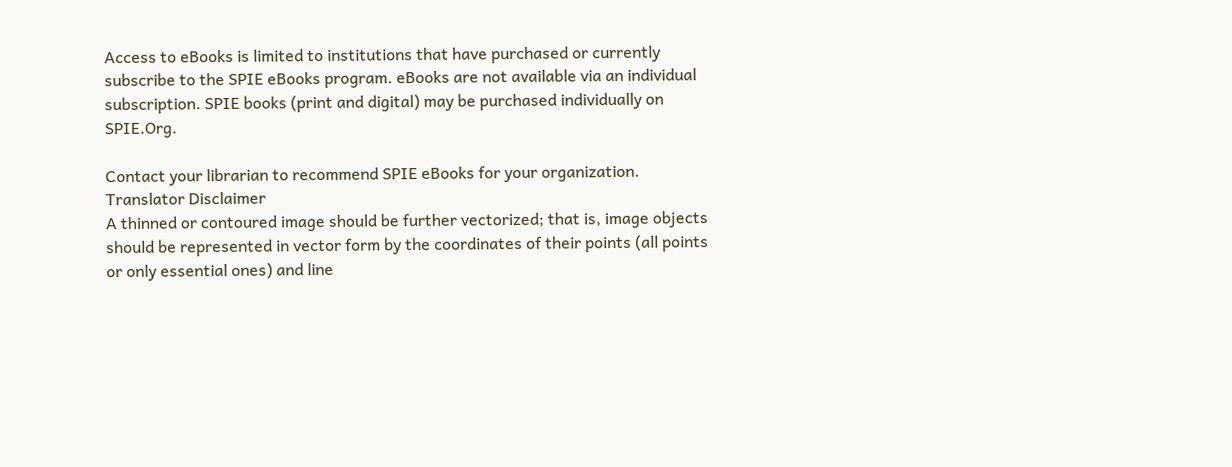Access to eBooks is limited to institutions that have purchased or currently subscribe to the SPIE eBooks program. eBooks are not available via an individual subscription. SPIE books (print and digital) may be purchased individually on SPIE.Org.

Contact your librarian to recommend SPIE eBooks for your organization.
Translator Disclaimer
A thinned or contoured image should be further vectorized; that is, image objects should be represented in vector form by the coordinates of their points (all points or only essential ones) and line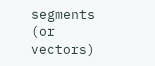segments (or vectors)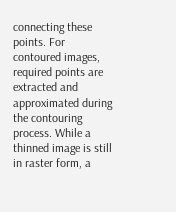connecting these points. For contoured images, required points are extracted and approximated during the contouring process. While a thinned image is still in raster form, a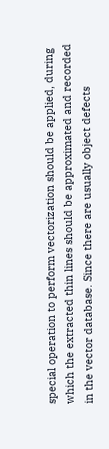special operation to perform vectorization should be applied, during which the extracted thin lines should be approximated and recorded in the vector database. Since there are usually object defects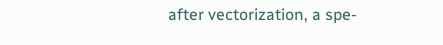after vectorization, a spe-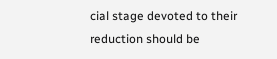cial stage devoted to their reduction should be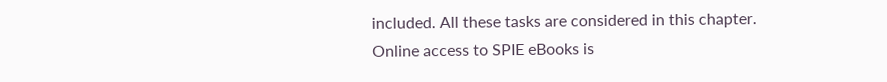included. All these tasks are considered in this chapter.
Online access to SPIE eBooks is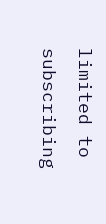limited to subscribing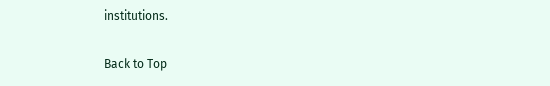institutions.

Back to Top